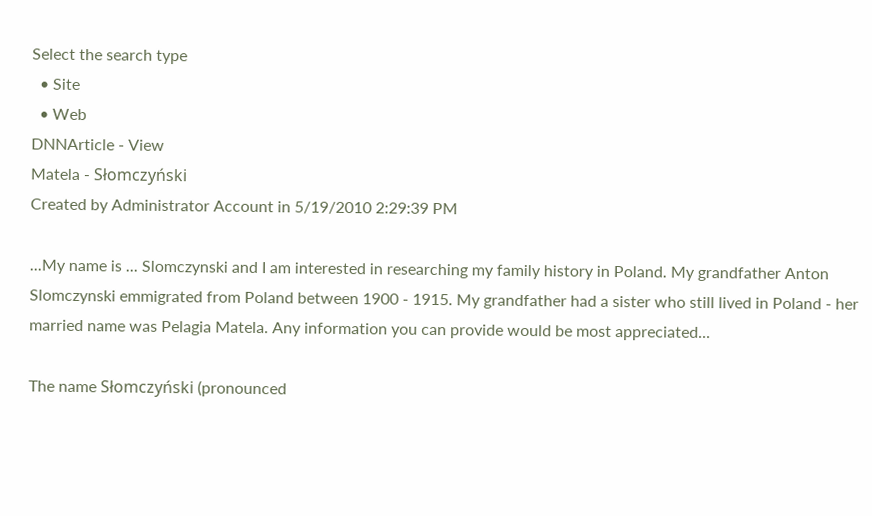Select the search type
  • Site
  • Web
DNNArticle - View
Matela - Słomczyński
Created by Administrator Account in 5/19/2010 2:29:39 PM

...My name is ... Slomczynski and I am interested in researching my family history in Poland. My grandfather Anton Slomczynski emmigrated from Poland between 1900 - 1915. My grandfather had a sister who still lived in Poland - her married name was Pelagia Matela. Any information you can provide would be most appreciated...

The name Słomczyński (pronounced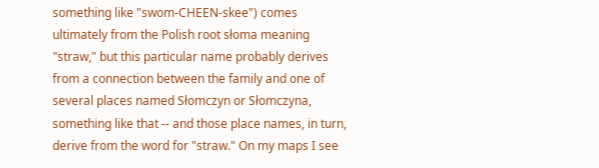something like "swom-CHEEN-skee") comes ultimately from the Polish root słoma meaning "straw," but this particular name probably derives from a connection between the family and one of several places named Słomczyn or Słomczyna, something like that -- and those place names, in turn, derive from the word for "straw." On my maps I see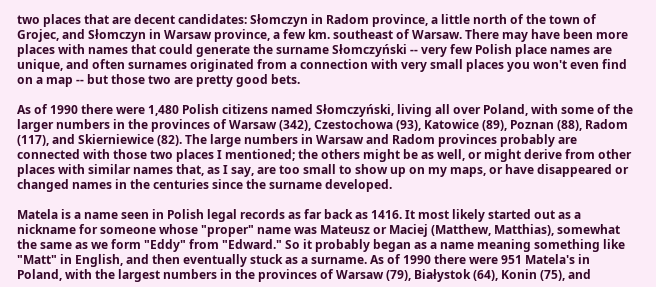two places that are decent candidates: Słomczyn in Radom province, a little north of the town of Grojec, and Słomczyn in Warsaw province, a few km. southeast of Warsaw. There may have been more places with names that could generate the surname Słomczyński -- very few Polish place names are unique, and often surnames originated from a connection with very small places you won't even find on a map -- but those two are pretty good bets.

As of 1990 there were 1,480 Polish citizens named Słomczyński, living all over Poland, with some of the larger numbers in the provinces of Warsaw (342), Czestochowa (93), Katowice (89), Poznan (88), Radom (117), and Skierniewice (82). The large numbers in Warsaw and Radom provinces probably are connected with those two places I mentioned; the others might be as well, or might derive from other places with similar names that, as I say, are too small to show up on my maps, or have disappeared or changed names in the centuries since the surname developed.

Matela is a name seen in Polish legal records as far back as 1416. It most likely started out as a nickname for someone whose "proper" name was Mateusz or Maciej (Matthew, Matthias), somewhat the same as we form "Eddy" from "Edward." So it probably began as a name meaning something like "Matt" in English, and then eventually stuck as a surname. As of 1990 there were 951 Matela's in Poland, with the largest numbers in the provinces of Warsaw (79), Białystok (64), Konin (75), and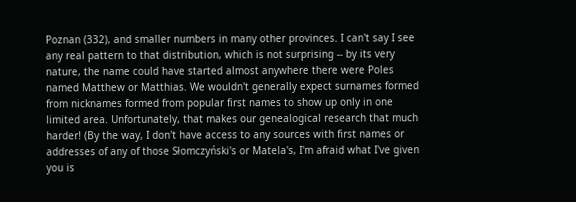Poznan (332), and smaller numbers in many other provinces. I can't say I see any real pattern to that distribution, which is not surprising -- by its very nature, the name could have started almost anywhere there were Poles named Matthew or Matthias. We wouldn't generally expect surnames formed from nicknames formed from popular first names to show up only in one limited area. Unfortunately, that makes our genealogical research that much harder! (By the way, I don't have access to any sources with first names or addresses of any of those Słomczyński's or Matela's, I'm afraid what I've given you is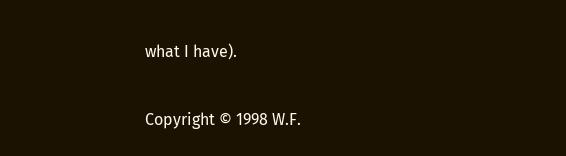what I have).

Copyright © 1998 W.F.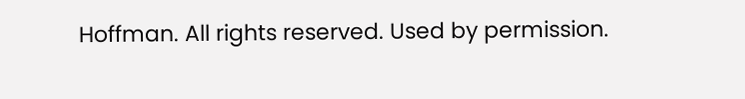Hoffman. All rights reserved. Used by permission.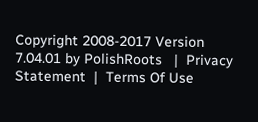Copyright 2008-2017 Version 7.04.01 by PolishRoots   |  Privacy Statement  |  Terms Of Use